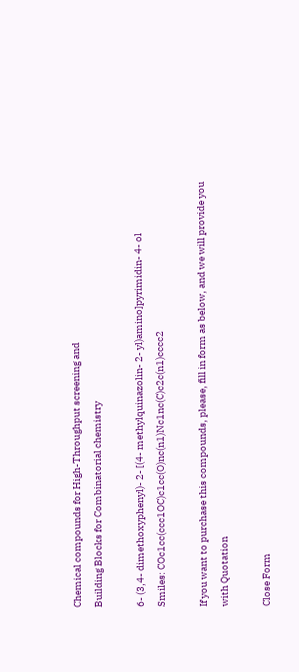Chemical compounds for High-Throughput screening and
Building Blocks for Combinatorial chemistry

6- (3,4- dimethoxyphenyl)- 2- [(4- methylquinazolin- 2- yl)amino]pyrimidin- 4- ol
Smiles: COc1cc(ccc1OC)c1cc(O)nc(n1)Nc1nc(C)c2c(n1)cccc2

If you want to purchase this compounds, please, fill in form as below, and we will provide you with Quotation

Close Form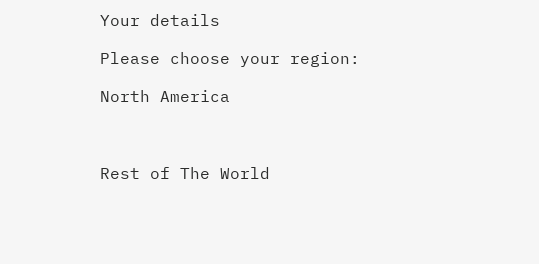Your details

Please choose your region:

North America



Rest of The World